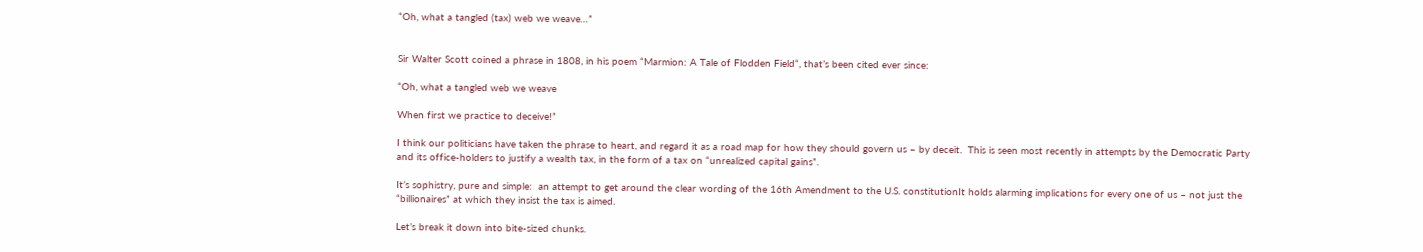“Oh, what a tangled (tax) web we weave…”


Sir Walter Scott coined a phrase in 1808, in his poem “Marmion: A Tale of Flodden Field“, that’s been cited ever since:

“Oh, what a tangled web we weave

When first we practice to deceive!”

I think our politicians have taken the phrase to heart, and regard it as a road map for how they should govern us – by deceit.  This is seen most recently in attempts by the Democratic Party and its office-holders to justify a wealth tax, in the form of a tax on “unrealized capital gains”.

It’s sophistry, pure and simple:  an attempt to get around the clear wording of the 16th Amendment to the U.S. constitutionIt holds alarming implications for every one of us – not just the “billionaires” at which they insist the tax is aimed.

Let’s break it down into bite-sized chunks.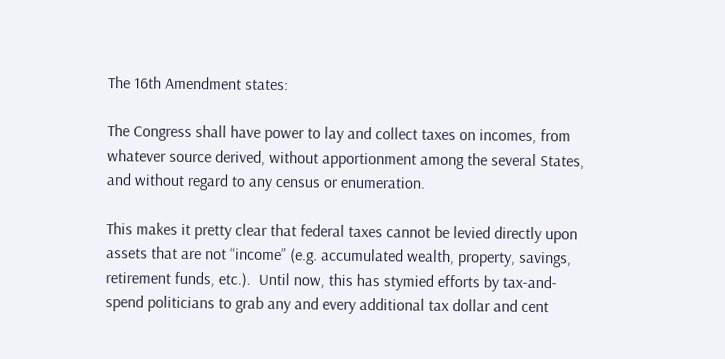The 16th Amendment states:

The Congress shall have power to lay and collect taxes on incomes, from whatever source derived, without apportionment among the several States, and without regard to any census or enumeration.

This makes it pretty clear that federal taxes cannot be levied directly upon assets that are not “income” (e.g. accumulated wealth, property, savings, retirement funds, etc.).  Until now, this has stymied efforts by tax-and-spend politicians to grab any and every additional tax dollar and cent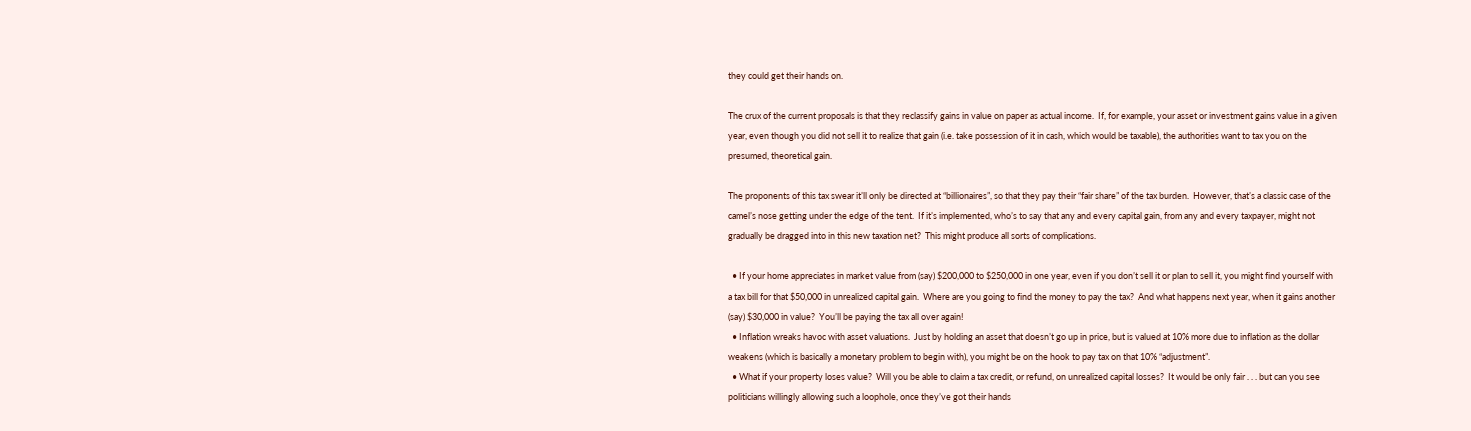they could get their hands on.

The crux of the current proposals is that they reclassify gains in value on paper as actual income.  If, for example, your asset or investment gains value in a given year, even though you did not sell it to realize that gain (i.e. take possession of it in cash, which would be taxable), the authorities want to tax you on the presumed, theoretical gain.

The proponents of this tax swear it’ll only be directed at “billionaires”, so that they pay their “fair share” of the tax burden.  However, that’s a classic case of the camel’s nose getting under the edge of the tent.  If it’s implemented, who’s to say that any and every capital gain, from any and every taxpayer, might not gradually be dragged into in this new taxation net?  This might produce all sorts of complications.

  • If your home appreciates in market value from (say) $200,000 to $250,000 in one year, even if you don’t sell it or plan to sell it, you might find yourself with a tax bill for that $50,000 in unrealized capital gain.  Where are you going to find the money to pay the tax?  And what happens next year, when it gains another (say) $30,000 in value?  You’ll be paying the tax all over again!
  • Inflation wreaks havoc with asset valuations.  Just by holding an asset that doesn’t go up in price, but is valued at 10% more due to inflation as the dollar weakens (which is basically a monetary problem to begin with), you might be on the hook to pay tax on that 10% “adjustment”.
  • What if your property loses value?  Will you be able to claim a tax credit, or refund, on unrealized capital losses?  It would be only fair . . . but can you see politicians willingly allowing such a loophole, once they’ve got their hands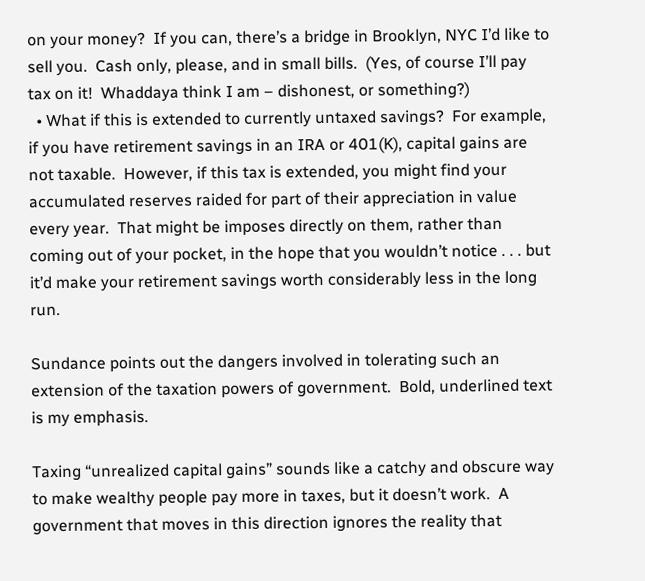on your money?  If you can, there’s a bridge in Brooklyn, NYC I’d like to sell you.  Cash only, please, and in small bills.  (Yes, of course I’ll pay tax on it!  Whaddaya think I am – dishonest, or something?)
  • What if this is extended to currently untaxed savings?  For example, if you have retirement savings in an IRA or 401(K), capital gains are not taxable.  However, if this tax is extended, you might find your accumulated reserves raided for part of their appreciation in value every year.  That might be imposes directly on them, rather than coming out of your pocket, in the hope that you wouldn’t notice . . . but it’d make your retirement savings worth considerably less in the long run.

Sundance points out the dangers involved in tolerating such an extension of the taxation powers of government.  Bold, underlined text is my emphasis.

Taxing “unrealized capital gains” sounds like a catchy and obscure way to make wealthy people pay more in taxes, but it doesn’t work.  A government that moves in this direction ignores the reality that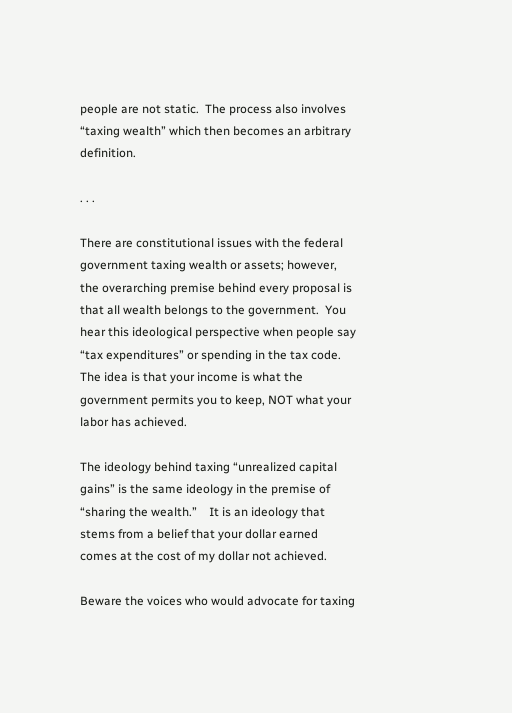people are not static.  The process also involves “taxing wealth” which then becomes an arbitrary definition.

. . .

There are constitutional issues with the federal government taxing wealth or assets; however, the overarching premise behind every proposal is that all wealth belongs to the government.  You hear this ideological perspective when people say “tax expenditures” or spending in the tax code.  The idea is that your income is what the government permits you to keep, NOT what your labor has achieved.

The ideology behind taxing “unrealized capital gains” is the same ideology in the premise of “sharing the wealth.”    It is an ideology that stems from a belief that your dollar earned comes at the cost of my dollar not achieved.

Beware the voices who would advocate for taxing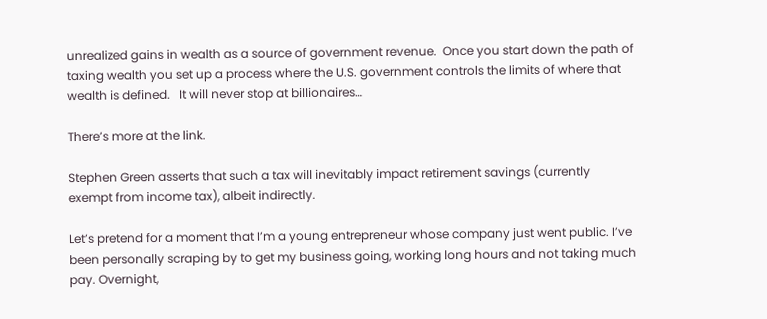unrealized gains in wealth as a source of government revenue.  Once you start down the path of taxing wealth you set up a process where the U.S. government controls the limits of where that wealth is defined.   It will never stop at billionaires…

There’s more at the link.

Stephen Green asserts that such a tax will inevitably impact retirement savings (currently exempt from income tax), albeit indirectly.

Let’s pretend for a moment that I’m a young entrepreneur whose company just went public. I’ve been personally scraping by to get my business going, working long hours and not taking much pay. Overnight,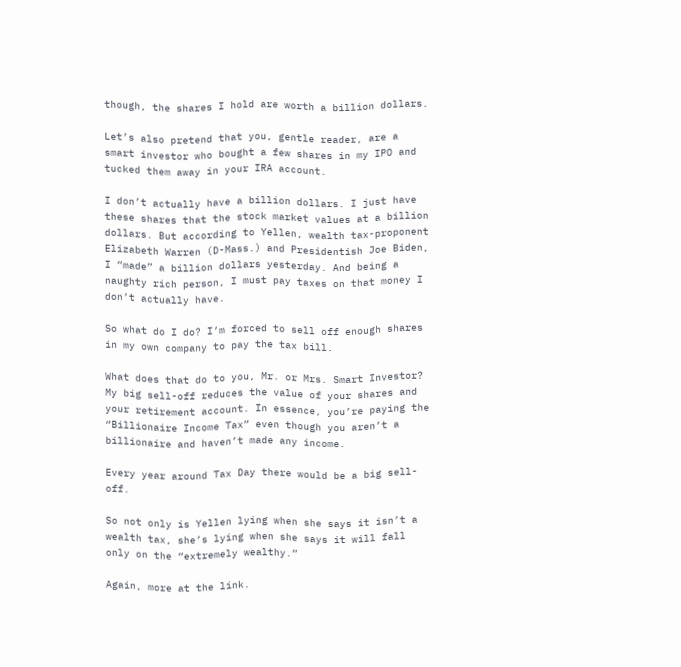though, the shares I hold are worth a billion dollars.

Let’s also pretend that you, gentle reader, are a smart investor who bought a few shares in my IPO and tucked them away in your IRA account.

I don’t actually have a billion dollars. I just have these shares that the stock market values at a billion dollars. But according to Yellen, wealth tax-proponent Elizabeth Warren (D-Mass.) and Presidentish Joe Biden, I “made” a billion dollars yesterday. And being a naughty rich person, I must pay taxes on that money I don’t actually have.

So what do I do? I’m forced to sell off enough shares in my own company to pay the tax bill.

What does that do to you, Mr. or Mrs. Smart Investor? My big sell-off reduces the value of your shares and your retirement account. In essence, you’re paying the “Billionaire Income Tax” even though you aren’t a billionaire and haven’t made any income.

Every year around Tax Day there would be a big sell-off.

So not only is Yellen lying when she says it isn’t a wealth tax, she’s lying when she says it will fall only on the “extremely wealthy.”

Again, more at the link.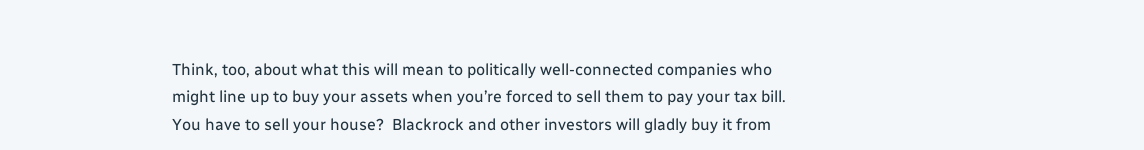Think, too, about what this will mean to politically well-connected companies who might line up to buy your assets when you’re forced to sell them to pay your tax bill.  You have to sell your house?  Blackrock and other investors will gladly buy it from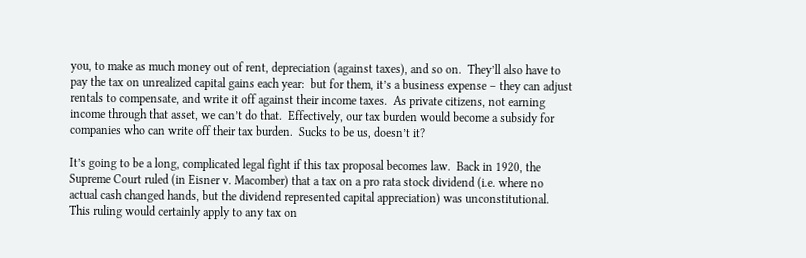you, to make as much money out of rent, depreciation (against taxes), and so on.  They’ll also have to pay the tax on unrealized capital gains each year:  but for them, it’s a business expense – they can adjust rentals to compensate, and write it off against their income taxes.  As private citizens, not earning income through that asset, we can’t do that.  Effectively, our tax burden would become a subsidy for companies who can write off their tax burden.  Sucks to be us, doesn’t it?

It’s going to be a long, complicated legal fight if this tax proposal becomes law.  Back in 1920, the Supreme Court ruled (in Eisner v. Macomber) that a tax on a pro rata stock dividend (i.e. where no actual cash changed hands, but the dividend represented capital appreciation) was unconstitutional.  This ruling would certainly apply to any tax on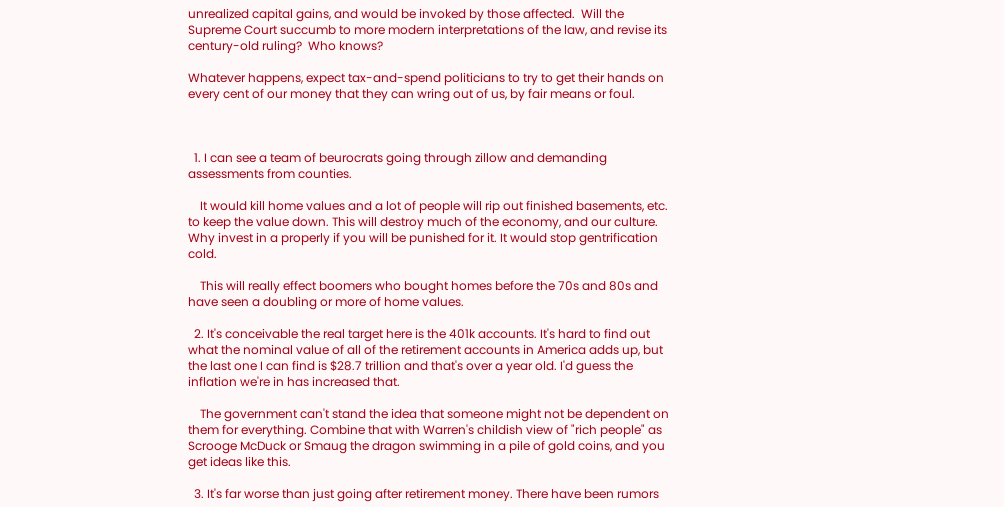unrealized capital gains, and would be invoked by those affected.  Will the Supreme Court succumb to more modern interpretations of the law, and revise its century-old ruling?  Who knows?

Whatever happens, expect tax-and-spend politicians to try to get their hands on every cent of our money that they can wring out of us, by fair means or foul.



  1. I can see a team of beurocrats going through zillow and demanding assessments from counties.

    It would kill home values and a lot of people will rip out finished basements, etc. to keep the value down. This will destroy much of the economy, and our culture. Why invest in a properly if you will be punished for it. It would stop gentrification cold.

    This will really effect boomers who bought homes before the 70s and 80s and have seen a doubling or more of home values.

  2. It's conceivable the real target here is the 401k accounts. It's hard to find out what the nominal value of all of the retirement accounts in America adds up, but the last one I can find is $28.7 trillion and that's over a year old. I'd guess the inflation we're in has increased that.

    The government can't stand the idea that someone might not be dependent on them for everything. Combine that with Warren's childish view of "rich people" as Scrooge McDuck or Smaug the dragon swimming in a pile of gold coins, and you get ideas like this.

  3. It's far worse than just going after retirement money. There have been rumors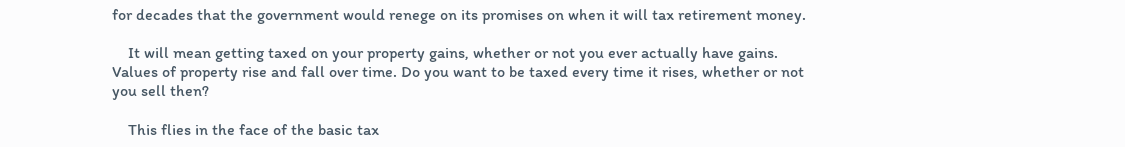for decades that the government would renege on its promises on when it will tax retirement money.

    It will mean getting taxed on your property gains, whether or not you ever actually have gains. Values of property rise and fall over time. Do you want to be taxed every time it rises, whether or not you sell then?

    This flies in the face of the basic tax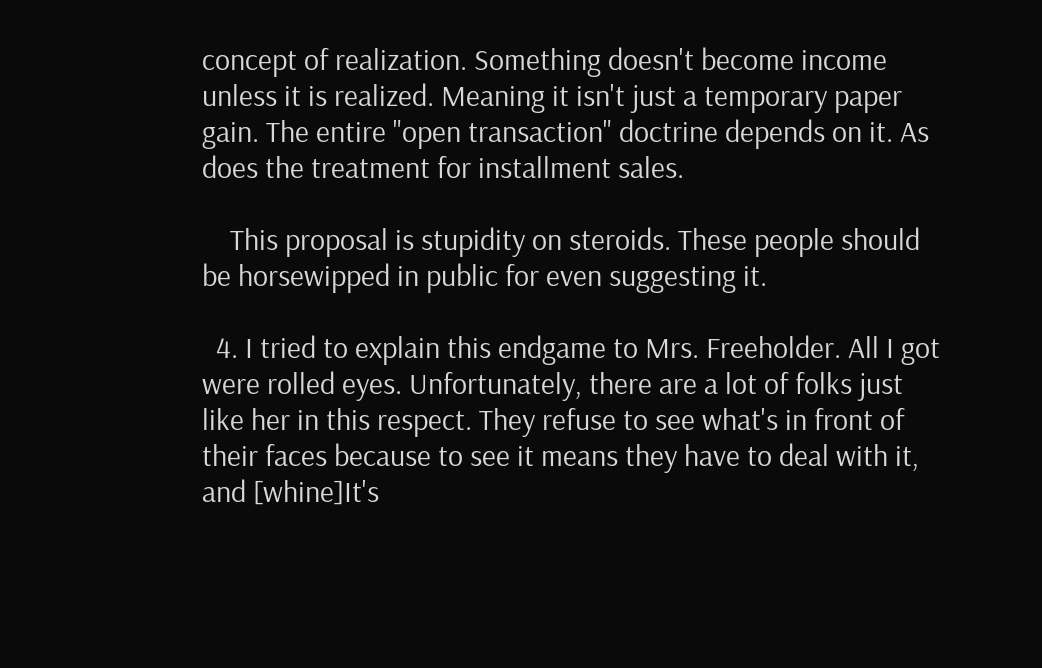concept of realization. Something doesn't become income unless it is realized. Meaning it isn't just a temporary paper gain. The entire "open transaction" doctrine depends on it. As does the treatment for installment sales.

    This proposal is stupidity on steroids. These people should be horsewipped in public for even suggesting it.

  4. I tried to explain this endgame to Mrs. Freeholder. All I got were rolled eyes. Unfortunately, there are a lot of folks just like her in this respect. They refuse to see what's in front of their faces because to see it means they have to deal with it, and [whine]It's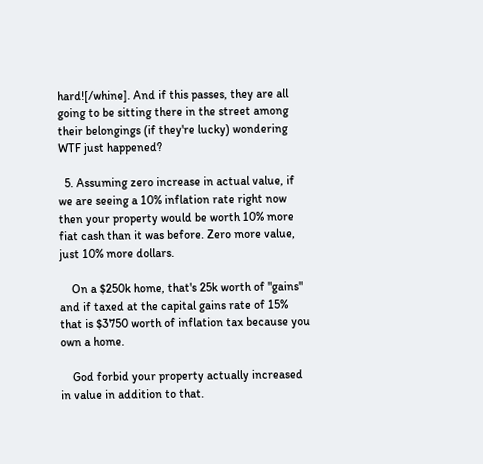hard![/whine]. And if this passes, they are all going to be sitting there in the street among their belongings (if they're lucky) wondering WTF just happened?

  5. Assuming zero increase in actual value, if we are seeing a 10% inflation rate right now then your property would be worth 10% more fiat cash than it was before. Zero more value, just 10% more dollars.

    On a $250k home, that's 25k worth of "gains" and if taxed at the capital gains rate of 15% that is $3750 worth of inflation tax because you own a home.

    God forbid your property actually increased in value in addition to that.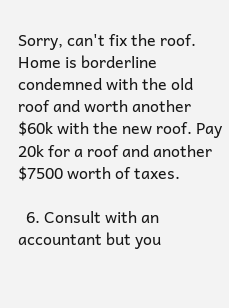Sorry, can't fix the roof. Home is borderline condemned with the old roof and worth another $60k with the new roof. Pay 20k for a roof and another $7500 worth of taxes.

  6. Consult with an accountant but you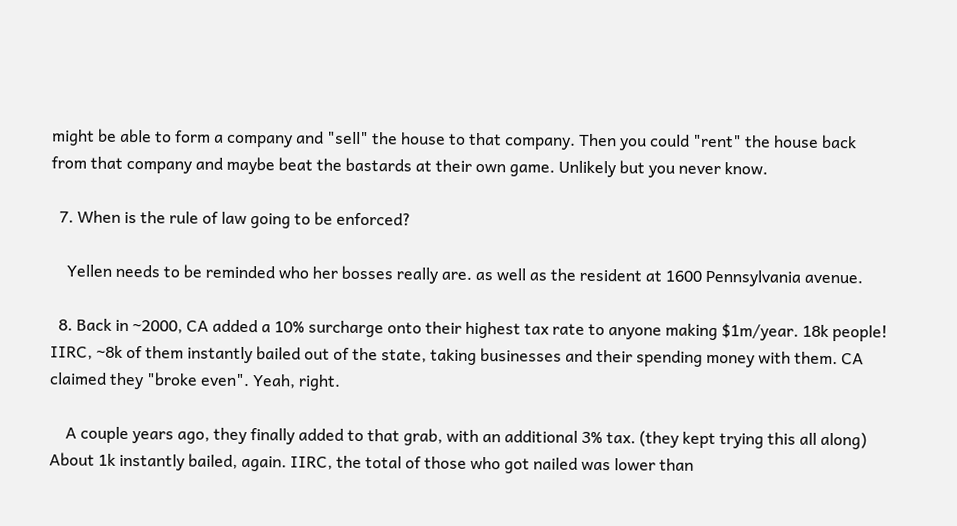might be able to form a company and "sell" the house to that company. Then you could "rent" the house back from that company and maybe beat the bastards at their own game. Unlikely but you never know.

  7. When is the rule of law going to be enforced?

    Yellen needs to be reminded who her bosses really are. as well as the resident at 1600 Pennsylvania avenue.

  8. Back in ~2000, CA added a 10% surcharge onto their highest tax rate to anyone making $1m/year. 18k people! IIRC, ~8k of them instantly bailed out of the state, taking businesses and their spending money with them. CA claimed they "broke even". Yeah, right.

    A couple years ago, they finally added to that grab, with an additional 3% tax. (they kept trying this all along) About 1k instantly bailed, again. IIRC, the total of those who got nailed was lower than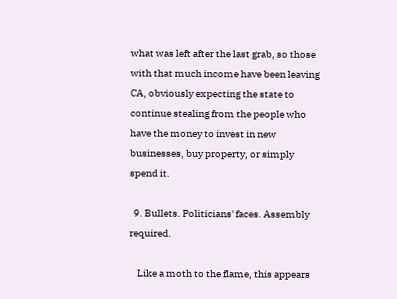what was left after the last grab, so those with that much income have been leaving CA, obviously expecting the state to continue stealing from the people who have the money to invest in new businesses, buy property, or simply spend it.

  9. Bullets. Politicians' faces. Assembly required.

    Like a moth to the flame, this appears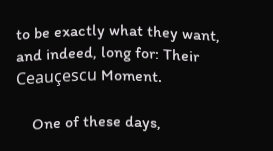to be exactly what they want, and indeed, long for: Their Ceauçescu Moment.

    One of these days,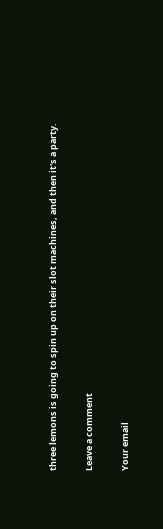three lemons is going to spin up on their slot machines, and then it's a party.

Leave a comment

Your email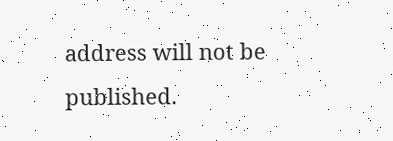address will not be published.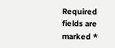Required fields are marked *